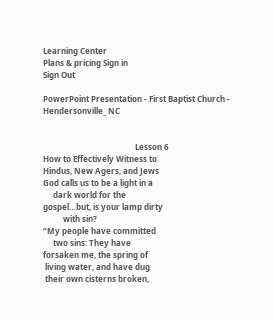Learning Center
Plans & pricing Sign in
Sign Out

PowerPoint Presentation - First Baptist Church - Hendersonville_ NC


                                              Lesson 6
How to Effectively Witness to
Hindus, New Agers, and Jews
God calls us to be a light in a
     dark world for the
gospel…but, is your lamp dirty
          with sin?
“My people have committed
     two sins: They have
forsaken me, the spring of
 living water, and have dug
 their own cisterns broken,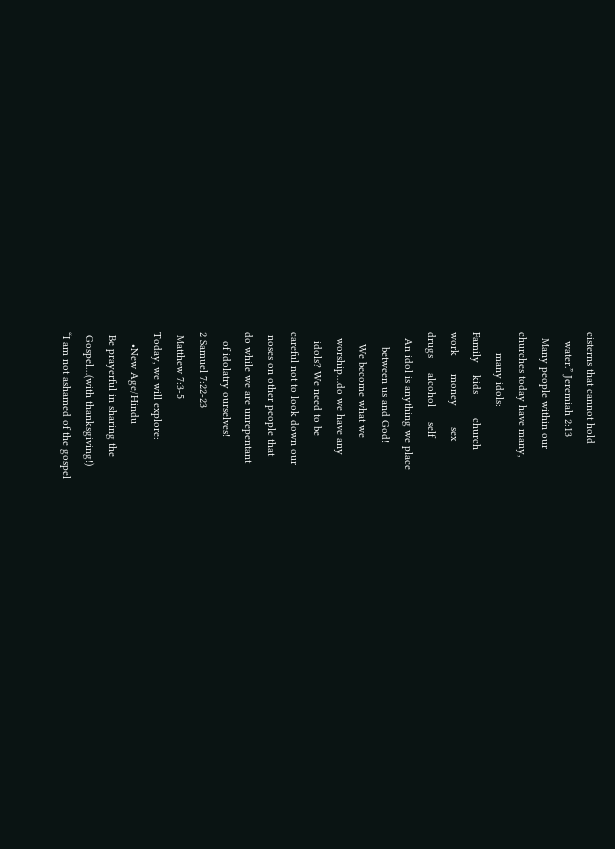cisterns that cannot hold
   water.” Jeremiah 2:13
  Many people within our
churches today have many,
       many idols:
Family    kids        church
work      money       sex
drugs     alcohol     self
  An idol is anything we place
     between us and God!
    We become what we
  worship…do we have any
   idols? We need to be
careful not to look down our
 noses on other people that
do while we are unrepentant
   of idolatry ourselves!
2 Samuel 7:22-23
 Matthew 7:3-5
Today, we will explore:
    •New Age/Hindu
 Be prayerful in sharing the
 Gospel…(with thanksgiving!)
“I am not ashamed of the gospel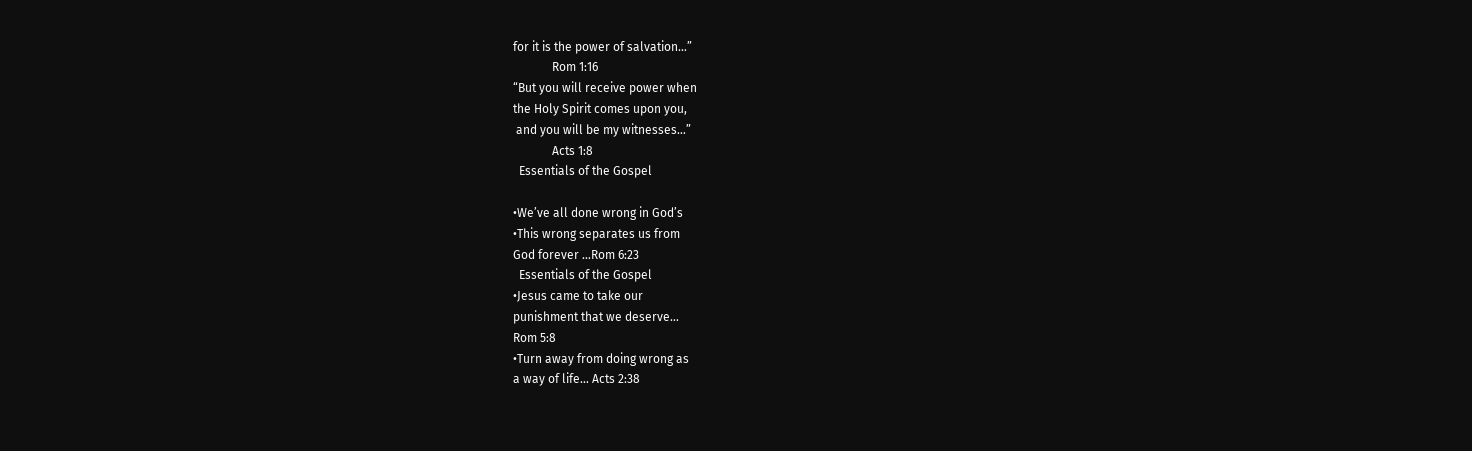for it is the power of salvation…”
             Rom 1:16
“But you will receive power when
the Holy Spirit comes upon you,
 and you will be my witnesses…”
             Acts 1:8
  Essentials of the Gospel

•We’ve all done wrong in God’s
•This wrong separates us from
God forever …Rom 6:23
  Essentials of the Gospel
•Jesus came to take our
punishment that we deserve…
Rom 5:8
•Turn away from doing wrong as
a way of life… Acts 2:38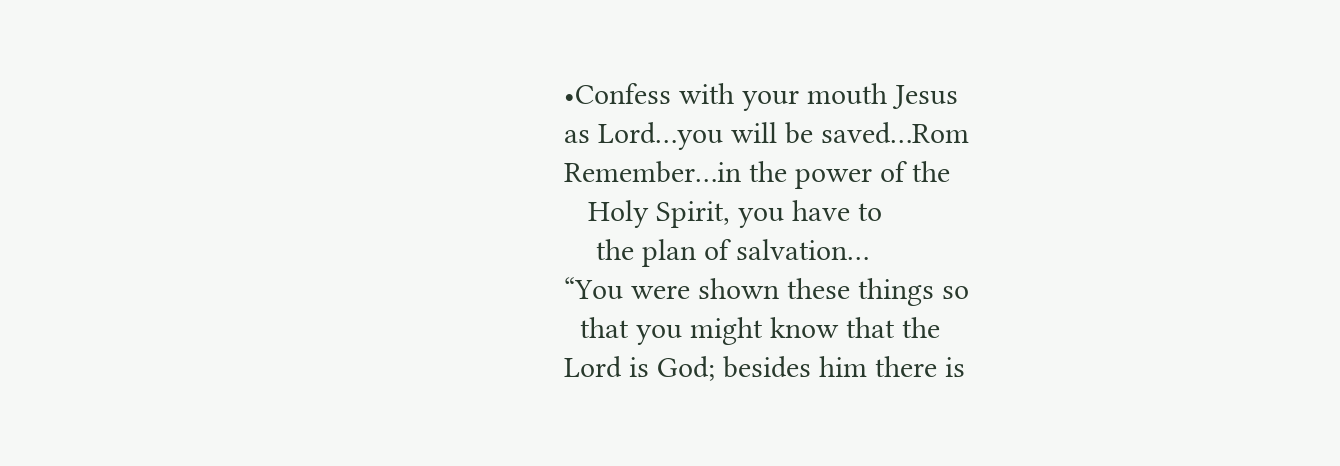•Confess with your mouth Jesus
as Lord…you will be saved…Rom
Remember…in the power of the
   Holy Spirit, you have to
    the plan of salvation…
“You were shown these things so
  that you might know that the
Lord is God; besides him there is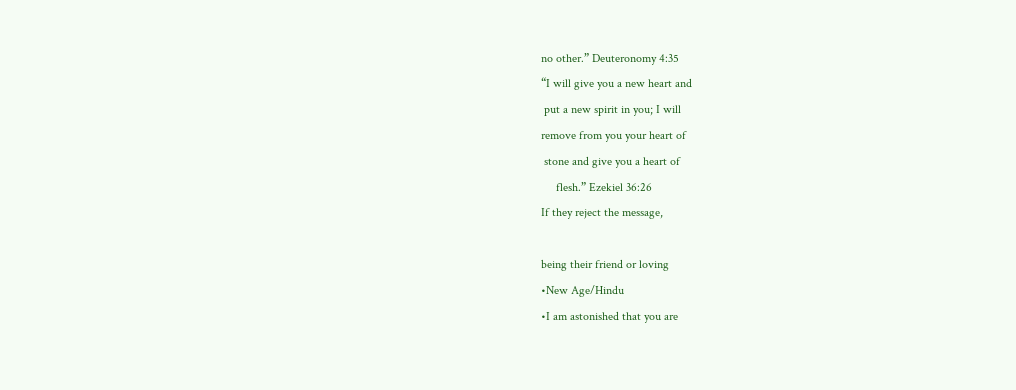no other.” Deuteronomy 4:35
“I will give you a new heart and
 put a new spirit in you; I will
remove from you your heart of
 stone and give you a heart of
     flesh.” Ezekiel 36:26
If they reject the message,

being their friend or loving
•New Age/Hindu
•I am astonished that you are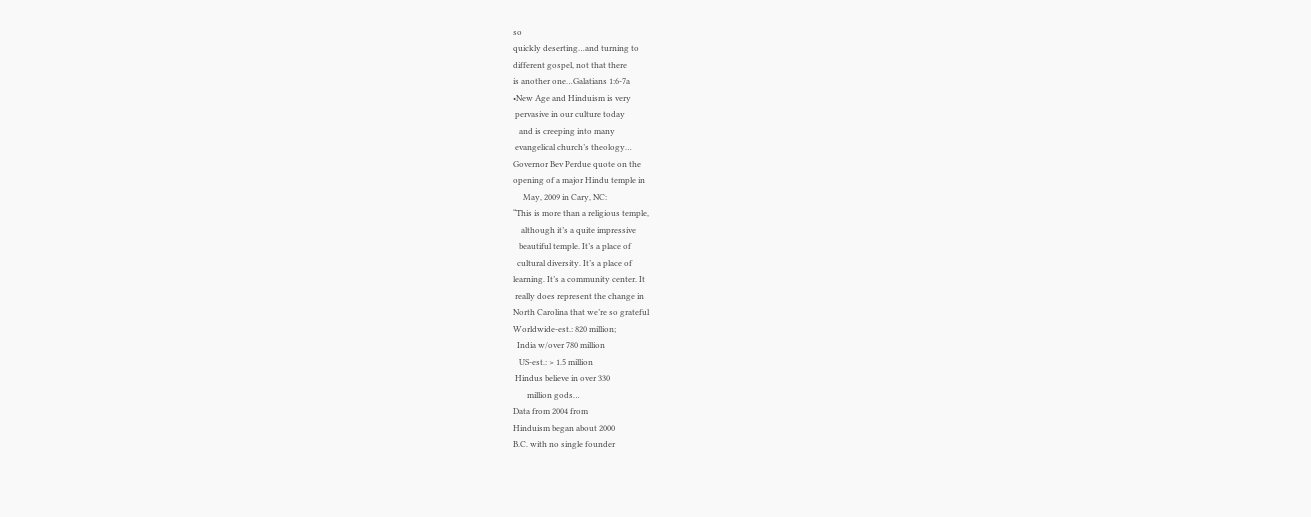so
quickly deserting…and turning to
different gospel, not that there
is another one…Galatians 1:6-7a
•New Age and Hinduism is very
 pervasive in our culture today
   and is creeping into many
 evangelical church’s theology…
Governor Bev Perdue quote on the
opening of a major Hindu temple in
     May, 2009 in Cary, NC:
“This is more than a religious temple,
    although it’s a quite impressive
   beautiful temple. It’s a place of
  cultural diversity. It’s a place of
learning. It’s a community center. It
 really does represent the change in
North Carolina that we’re so grateful
Worldwide-est.: 820 million;
  India w/over 780 million
   US-est.: > 1.5 million
 Hindus believe in over 330
       million gods…
Data from 2004 from
Hinduism began about 2000
B.C. with no single founder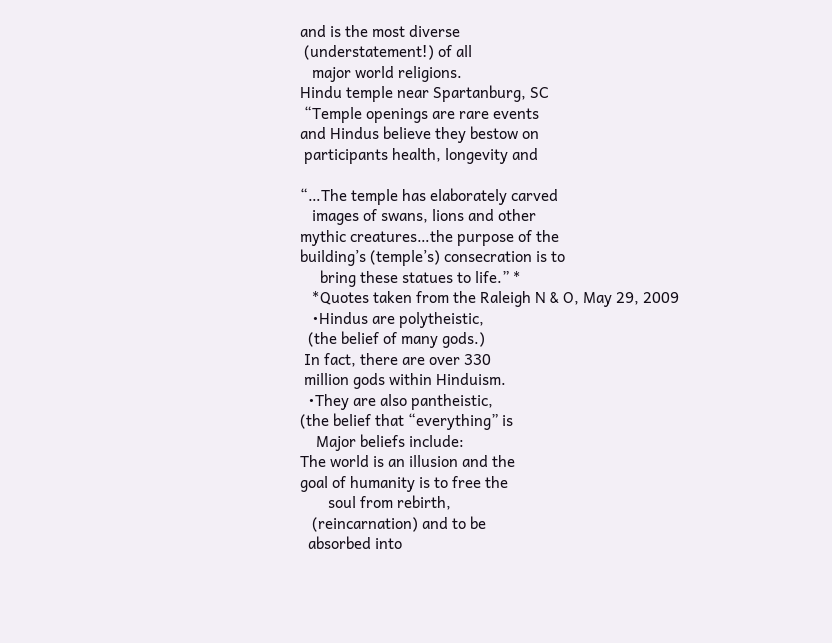and is the most diverse
 (understatement!) of all
   major world religions.
Hindu temple near Spartanburg, SC
 “Temple openings are rare events
and Hindus believe they bestow on
 participants health, longevity and

“…The temple has elaborately carved
   images of swans, lions and other
mythic creatures…the purpose of the
building’s (temple’s) consecration is to
     bring these statues to life.” *
   *Quotes taken from the Raleigh N & O, May 29, 2009
   •Hindus are polytheistic,
  (the belief of many gods.)
 In fact, there are over 330
 million gods within Hinduism.
  •They are also pantheistic,
(the belief that “everything” is
    Major beliefs include:
The world is an illusion and the
goal of humanity is to free the
       soul from rebirth,
   (reincarnation) and to be
  absorbed into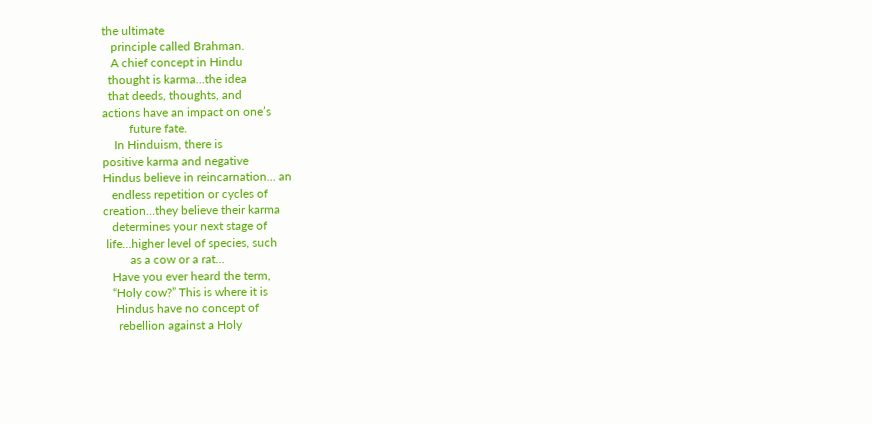the ultimate
   principle called Brahman.
   A chief concept in Hindu
  thought is karma…the idea
  that deeds, thoughts, and
actions have an impact on one’s
         future fate.
    In Hinduism, there is
positive karma and negative
Hindus believe in reincarnation… an
   endless repetition or cycles of
creation…they believe their karma
   determines your next stage of
 life…higher level of species, such
         as a cow or a rat…
   Have you ever heard the term,
   “Holy cow?” This is where it is
    Hindus have no concept of
     rebellion against a Holy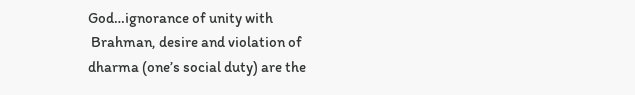God…ignorance of unity with
 Brahman, desire and violation of
dharma (one’s social duty) are the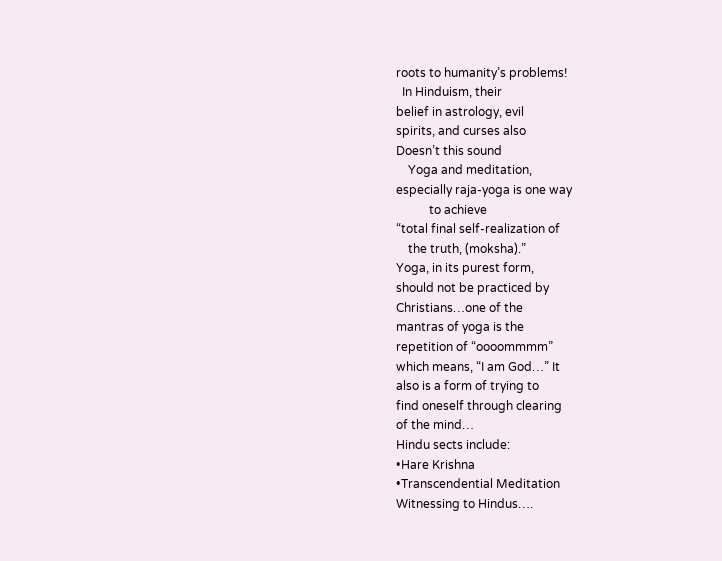roots to humanity’s problems!
  In Hinduism, their
belief in astrology, evil
spirits, and curses also
Doesn’t this sound
    Yoga and meditation,
especially raja-yoga is one way
           to achieve
“total final self-realization of
    the truth, (moksha).”
Yoga, in its purest form,
should not be practiced by
Christians…one of the
mantras of yoga is the
repetition of “oooommmm”
which means, “I am God…” It
also is a form of trying to
find oneself through clearing
of the mind…
Hindu sects include:
•Hare Krishna
•Transcendential Meditation
Witnessing to Hindus….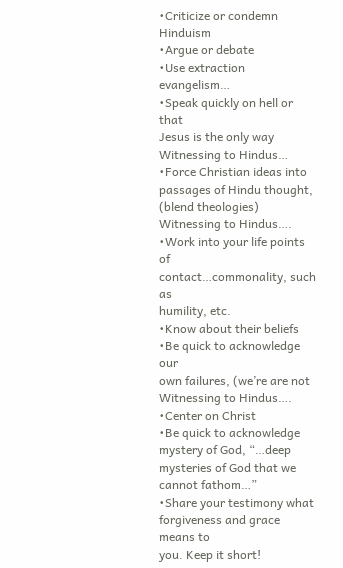•Criticize or condemn Hinduism
•Argue or debate
•Use extraction evangelism…
•Speak quickly on hell or that
Jesus is the only way
Witnessing to Hindus…
•Force Christian ideas into
passages of Hindu thought,
(blend theologies)
Witnessing to Hindus….
•Work into your life points of
contact…commonality, such as
humility, etc.
•Know about their beliefs
•Be quick to acknowledge our
own failures, (we’re are not
Witnessing to Hindus….
•Center on Christ
•Be quick to acknowledge
mystery of God, “…deep
mysteries of God that we
cannot fathom…”
•Share your testimony what
forgiveness and grace means to
you. Keep it short!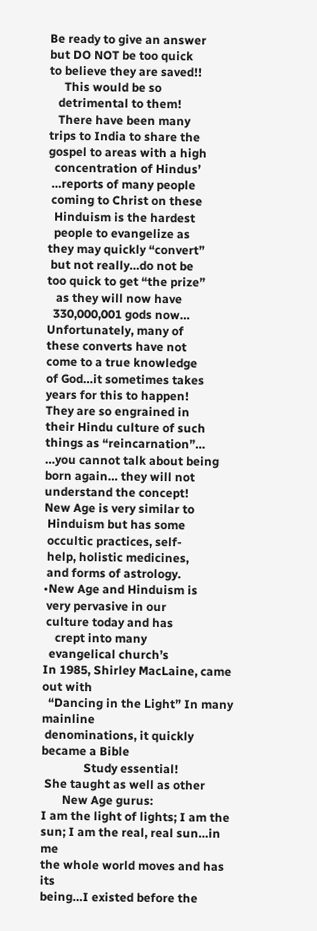Be ready to give an answer
but DO NOT be too quick
to believe they are saved!!
     This would be so
   detrimental to them!
   There have been many
trips to India to share the
gospel to areas with a high
  concentration of Hindus’
 …reports of many people
 coming to Christ on these
  Hinduism is the hardest
  people to evangelize as
they may quickly “convert”
 but not really…do not be
too quick to get “the prize”
   as they will now have
  330,000,001 gods now…
Unfortunately, many of
these converts have not
come to a true knowledge
of God…it sometimes takes
years for this to happen!
They are so engrained in
their Hindu culture of such
things as “reincarnation”…
…you cannot talk about being
born again… they will not
understand the concept!
New Age is very similar to
 Hinduism but has some
 occultic practices, self-
 help, holistic medicines,
 and forms of astrology.
•New Age and Hinduism is
 very pervasive in our
 culture today and has
    crept into many
  evangelical church’s
In 1985, Shirley MacLaine, came out with
  “Dancing in the Light” In many mainline
 denominations, it quickly became a Bible
              Study essential!
 She taught as well as other
       New Age gurus:
I am the light of lights; I am the
sun; I am the real, real sun…in me
the whole world moves and has its
being…I existed before the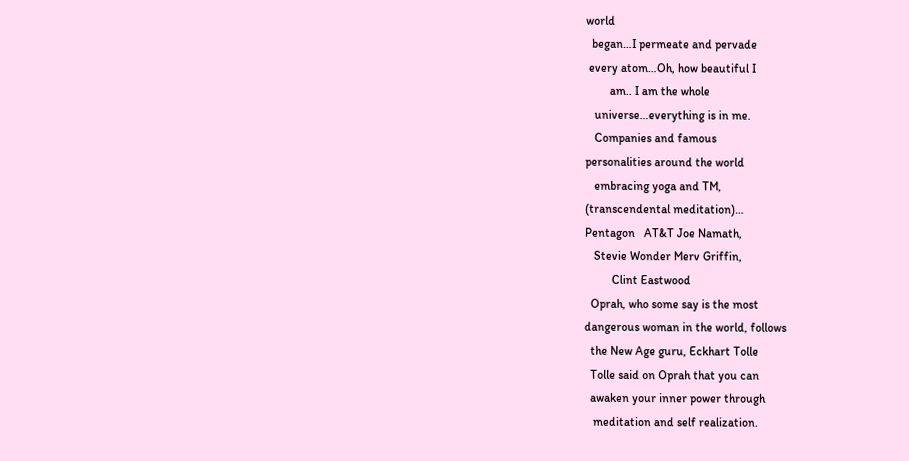world
  began…I permeate and pervade
 every atom…Oh, how beautiful I
        am.. I am the whole
   universe…everything is in me.
   Companies and famous
personalities around the world
   embracing yoga and TM,
(transcendental meditation)…
Pentagon   AT&T Joe Namath,
   Stevie Wonder Merv Griffin,
         Clint Eastwood
  Oprah, who some say is the most
dangerous woman in the world, follows
  the New Age guru, Eckhart Tolle
  Tolle said on Oprah that you can
  awaken your inner power through
   meditation and self realization.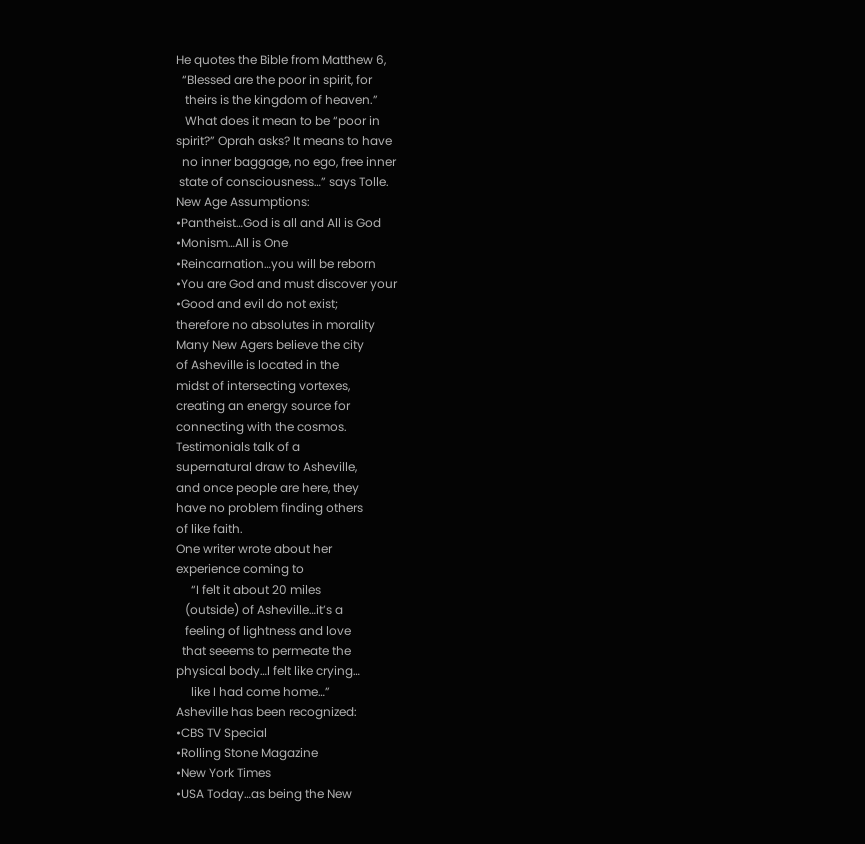He quotes the Bible from Matthew 6,
  “Blessed are the poor in spirit, for
   theirs is the kingdom of heaven.”
   What does it mean to be “poor in
spirit?” Oprah asks? It means to have
  no inner baggage, no ego, free inner
 state of consciousness…” says Tolle.
New Age Assumptions:
•Pantheist…God is all and All is God
•Monism…All is One
•Reincarnation…you will be reborn
•You are God and must discover your
•Good and evil do not exist;
therefore no absolutes in morality
Many New Agers believe the city
of Asheville is located in the
midst of intersecting vortexes,
creating an energy source for
connecting with the cosmos.
Testimonials talk of a
supernatural draw to Asheville,
and once people are here, they
have no problem finding others
of like faith.
One writer wrote about her
experience coming to
     “I felt it about 20 miles
   (outside) of Asheville…it’s a
   feeling of lightness and love
  that seeems to permeate the
physical body…I felt like crying…
     like I had come home…”
Asheville has been recognized:
•CBS TV Special
•Rolling Stone Magazine
•New York Times
•USA Today…as being the New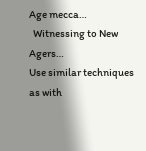Age mecca…
  Witnessing to New Agers…
Use similar techniques as with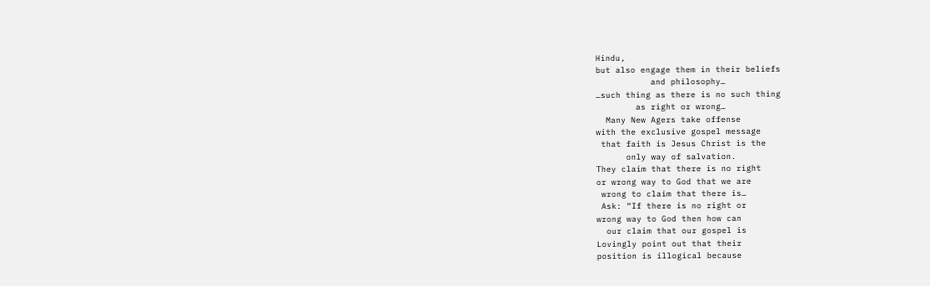Hindu,
but also engage them in their beliefs
           and philosophy…
…such thing as there is no such thing
        as right or wrong…
  Many New Agers take offense
with the exclusive gospel message
 that faith is Jesus Christ is the
      only way of salvation.
They claim that there is no right
or wrong way to God that we are
 wrong to claim that there is…
 Ask: “If there is no right or
wrong way to God then how can
  our claim that our gospel is
Lovingly point out that their
position is illogical because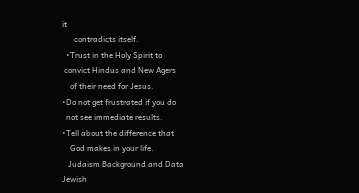it
      contradicts itself.
  •Trust in the Holy Spirit to
 convict Hindus and New Agers
    of their need for Jesus.
•Do not get frustrated if you do
  not see immediate results.
•Tell about the difference that
    God makes in your life.
   Judaism Background and Data
Jewish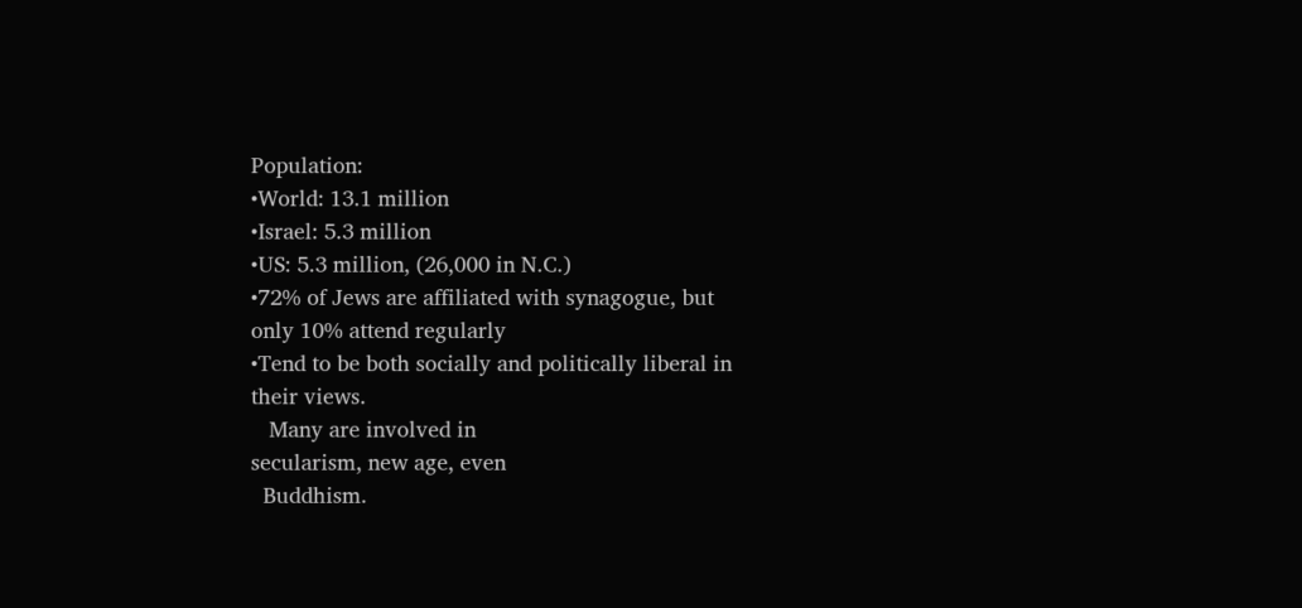Population:
•World: 13.1 million
•Israel: 5.3 million
•US: 5.3 million, (26,000 in N.C.)
•72% of Jews are affiliated with synagogue, but
only 10% attend regularly
•Tend to be both socially and politically liberal in
their views.
   Many are involved in
secularism, new age, even
  Buddhism.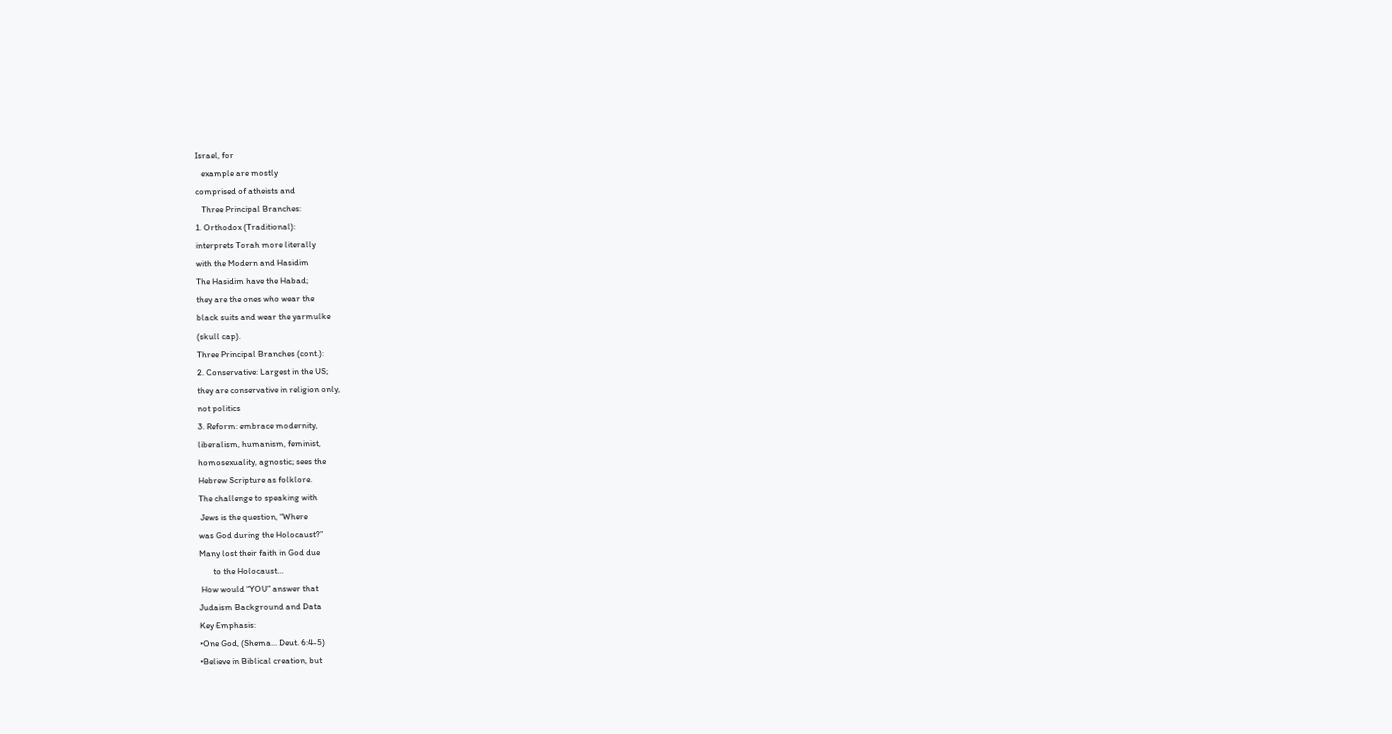Israel, for
   example are mostly
comprised of atheists and
   Three Principal Branches:
1. Orthodox (Traditional):
interprets Torah more literally
with the Modern and Hasidim
The Hasidim have the Habad;
they are the ones who wear the
black suits and wear the yarmulke
(skull cap).
Three Principal Branches (cont.):
2. Conservative: Largest in the US;
they are conservative in religion only,
not politics
3. Reform: embrace modernity,
liberalism, humanism, feminist,
homosexuality, agnostic; sees the
Hebrew Scripture as folklore.
The challenge to speaking with
 Jews is the question, “Where
was God during the Holocaust?”
Many lost their faith in God due
       to the Holocaust…
 How would “YOU” answer that
Judaism Background and Data
Key Emphasis:
•One God, (Shema... Deut. 6:4-5)
•Believe in Biblical creation, but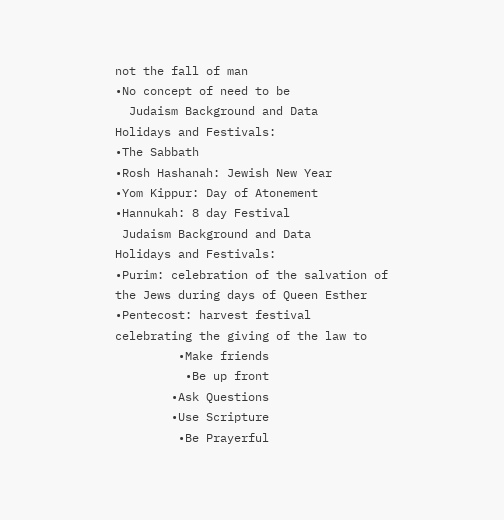not the fall of man
•No concept of need to be
  Judaism Background and Data
Holidays and Festivals:
•The Sabbath
•Rosh Hashanah: Jewish New Year
•Yom Kippur: Day of Atonement
•Hannukah: 8 day Festival
 Judaism Background and Data
Holidays and Festivals:
•Purim: celebration of the salvation of
the Jews during days of Queen Esther
•Pentecost: harvest festival
celebrating the giving of the law to
         •Make friends
          •Be up front
        •Ask Questions
        •Use Scripture
         •Be Prayerful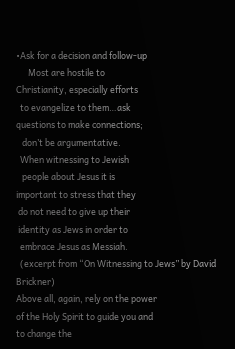•Ask for a decision and follow-up
      Most are hostile to
Christianity, especially efforts
  to evangelize to them…ask
questions to make connections;
   don’t be argumentative.
  When witnessing to Jewish
   people about Jesus it is
important to stress that they
 do not need to give up their
 identity as Jews in order to
  embrace Jesus as Messiah.
  (excerpt from “On Witnessing to Jews” by David Brickner)
Above all, again, rely on the power
of the Holy Spirit to guide you and
to change the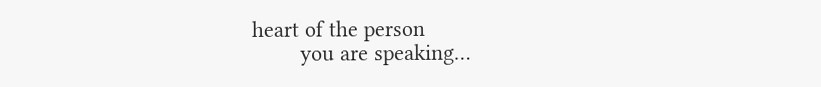heart of the person
        you are speaking…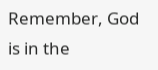Remember, God is in the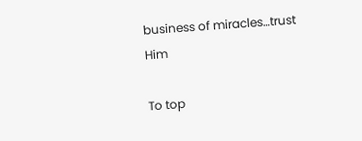business of miracles…trust Him

To top